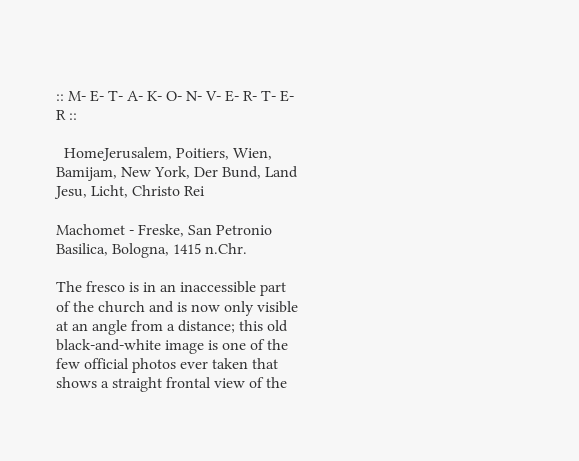:: M- E- T- A- K- O- N- V- E- R- T- E- R ::

  HomeJerusalem, Poitiers, Wien, Bamijam, New York, Der Bund, Land Jesu, Licht, Christo Rei

Machomet - Freske, San Petronio Basilica, Bologna, 1415 n.Chr.

The fresco is in an inaccessible part of the church and is now only visible at an angle from a distance; this old black-and-white image is one of the few official photos ever taken that shows a straight frontal view of the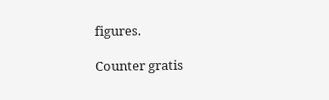figures.

Counter gratis